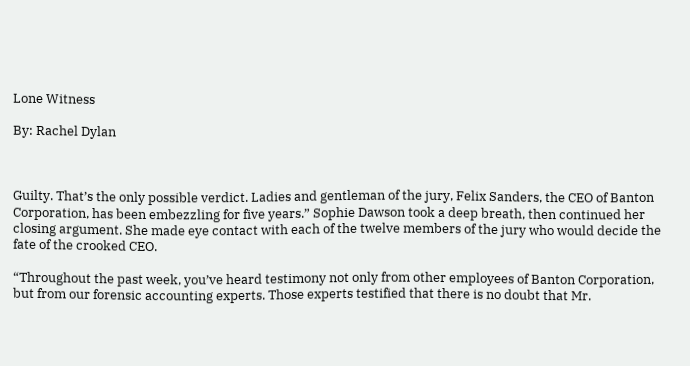Lone Witness

By: Rachel Dylan



Guilty. That’s the only possible verdict. Ladies and gentleman of the jury, Felix Sanders, the CEO of Banton Corporation, has been embezzling for five years.” Sophie Dawson took a deep breath, then continued her closing argument. She made eye contact with each of the twelve members of the jury who would decide the fate of the crooked CEO.

“Throughout the past week, you’ve heard testimony not only from other employees of Banton Corporation, but from our forensic accounting experts. Those experts testified that there is no doubt that Mr.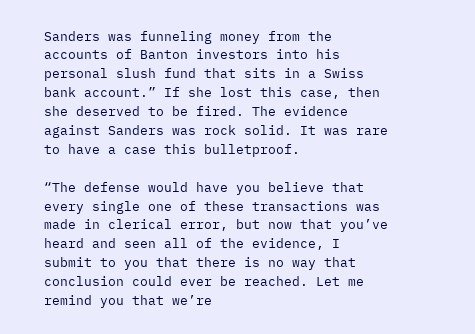Sanders was funneling money from the accounts of Banton investors into his personal slush fund that sits in a Swiss bank account.” If she lost this case, then she deserved to be fired. The evidence against Sanders was rock solid. It was rare to have a case this bulletproof.

“The defense would have you believe that every single one of these transactions was made in clerical error, but now that you’ve heard and seen all of the evidence, I submit to you that there is no way that conclusion could ever be reached. Let me remind you that we’re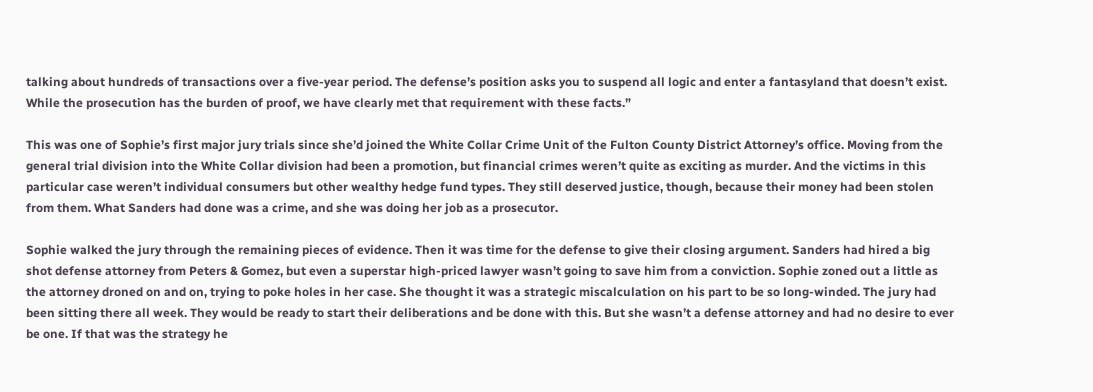talking about hundreds of transactions over a five-year period. The defense’s position asks you to suspend all logic and enter a fantasyland that doesn’t exist. While the prosecution has the burden of proof, we have clearly met that requirement with these facts.”

This was one of Sophie’s first major jury trials since she’d joined the White Collar Crime Unit of the Fulton County District Attorney’s office. Moving from the general trial division into the White Collar division had been a promotion, but financial crimes weren’t quite as exciting as murder. And the victims in this particular case weren’t individual consumers but other wealthy hedge fund types. They still deserved justice, though, because their money had been stolen from them. What Sanders had done was a crime, and she was doing her job as a prosecutor.

Sophie walked the jury through the remaining pieces of evidence. Then it was time for the defense to give their closing argument. Sanders had hired a big shot defense attorney from Peters & Gomez, but even a superstar high-priced lawyer wasn’t going to save him from a conviction. Sophie zoned out a little as the attorney droned on and on, trying to poke holes in her case. She thought it was a strategic miscalculation on his part to be so long-winded. The jury had been sitting there all week. They would be ready to start their deliberations and be done with this. But she wasn’t a defense attorney and had no desire to ever be one. If that was the strategy he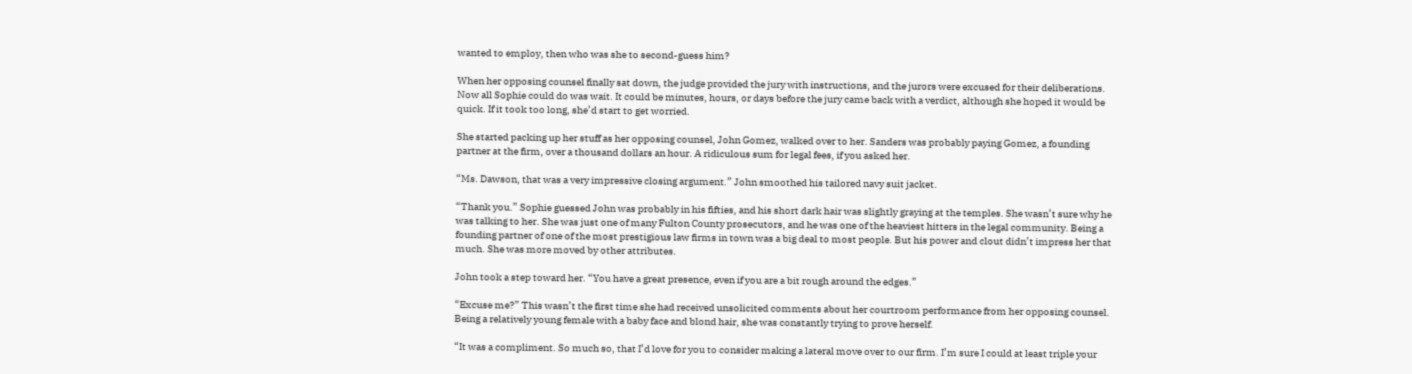wanted to employ, then who was she to second-guess him?

When her opposing counsel finally sat down, the judge provided the jury with instructions, and the jurors were excused for their deliberations. Now all Sophie could do was wait. It could be minutes, hours, or days before the jury came back with a verdict, although she hoped it would be quick. If it took too long, she’d start to get worried.

She started packing up her stuff as her opposing counsel, John Gomez, walked over to her. Sanders was probably paying Gomez, a founding partner at the firm, over a thousand dollars an hour. A ridiculous sum for legal fees, if you asked her.

“Ms. Dawson, that was a very impressive closing argument.” John smoothed his tailored navy suit jacket.

“Thank you.” Sophie guessed John was probably in his fifties, and his short dark hair was slightly graying at the temples. She wasn’t sure why he was talking to her. She was just one of many Fulton County prosecutors, and he was one of the heaviest hitters in the legal community. Being a founding partner of one of the most prestigious law firms in town was a big deal to most people. But his power and clout didn’t impress her that much. She was more moved by other attributes.

John took a step toward her. “You have a great presence, even if you are a bit rough around the edges.”

“Excuse me?” This wasn’t the first time she had received unsolicited comments about her courtroom performance from her opposing counsel. Being a relatively young female with a baby face and blond hair, she was constantly trying to prove herself.

“It was a compliment. So much so, that I’d love for you to consider making a lateral move over to our firm. I’m sure I could at least triple your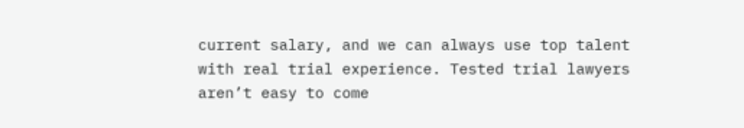current salary, and we can always use top talent with real trial experience. Tested trial lawyers aren’t easy to come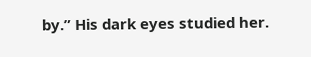by.” His dark eyes studied her.